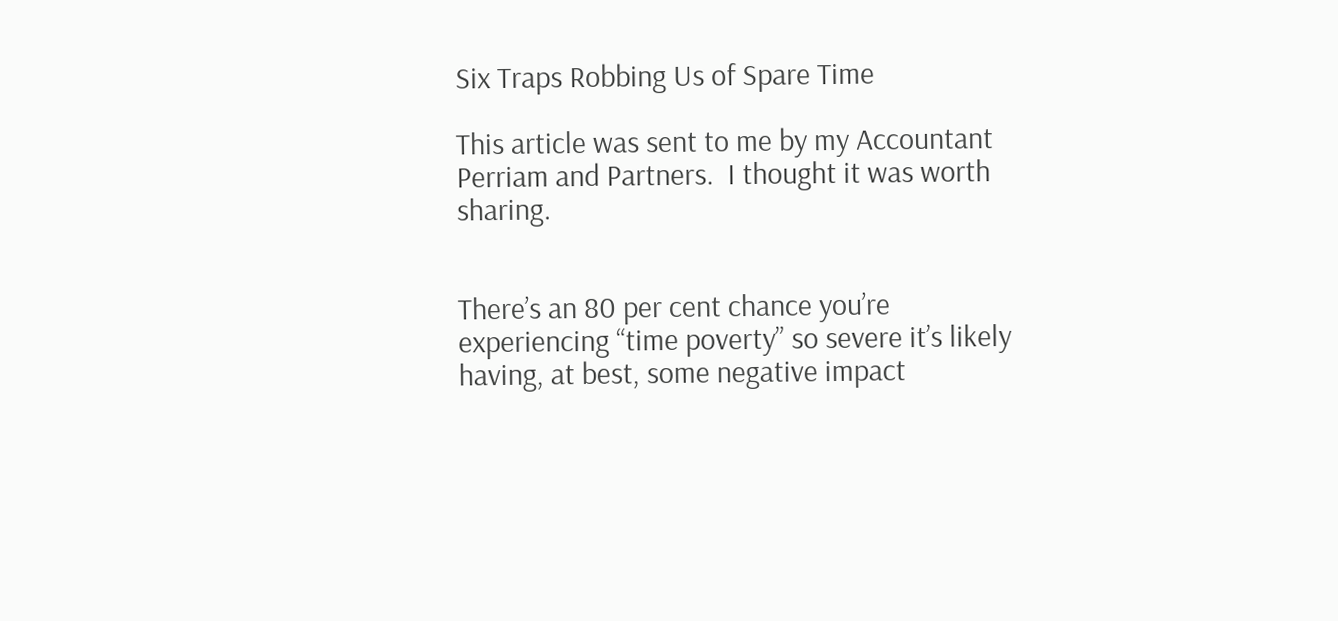Six Traps Robbing Us of Spare Time

This article was sent to me by my Accountant Perriam and Partners.  I thought it was worth sharing.


There’s an 80 per cent chance you’re experiencing “time poverty” so severe it’s likely having, at best, some negative impact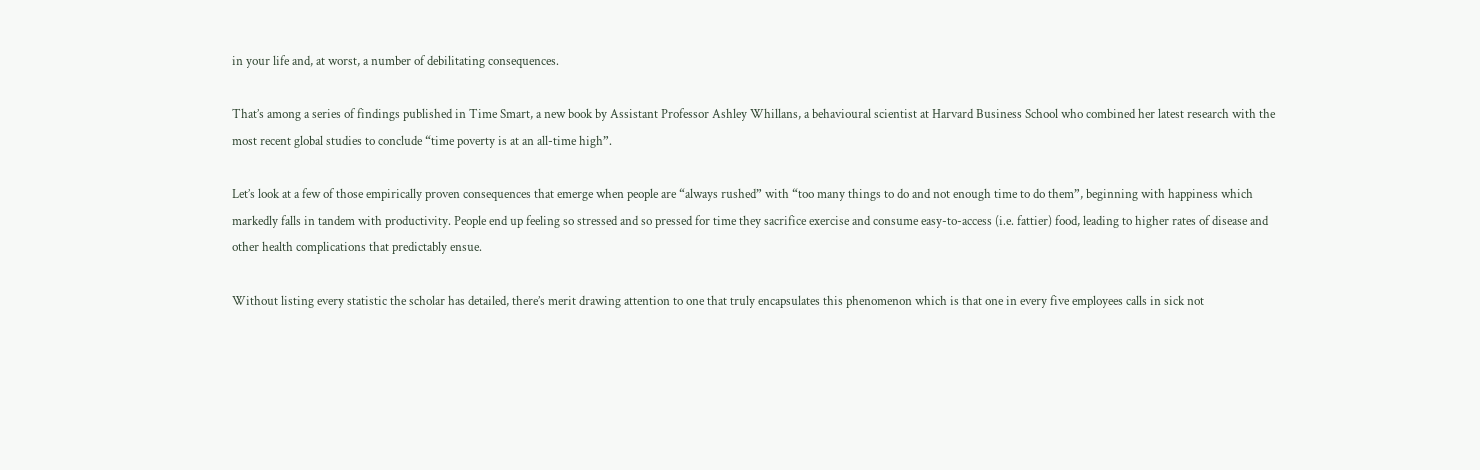in your life and, at worst, a number of debilitating consequences.

That’s among a series of findings published in Time Smart, a new book by Assistant Professor Ashley Whillans, a behavioural scientist at Harvard Business School who combined her latest research with the most recent global studies to conclude “time poverty is at an all-time high”.

Let’s look at a few of those empirically proven consequences that emerge when people are “always rushed” with “too many things to do and not enough time to do them”, beginning with happiness which markedly falls in tandem with productivity. People end up feeling so stressed and so pressed for time they sacrifice exercise and consume easy-to-access (i.e. fattier) food, leading to higher rates of disease and other health complications that predictably ensue.

Without listing every statistic the scholar has detailed, there’s merit drawing attention to one that truly encapsulates this phenomenon which is that one in every five employees calls in sick not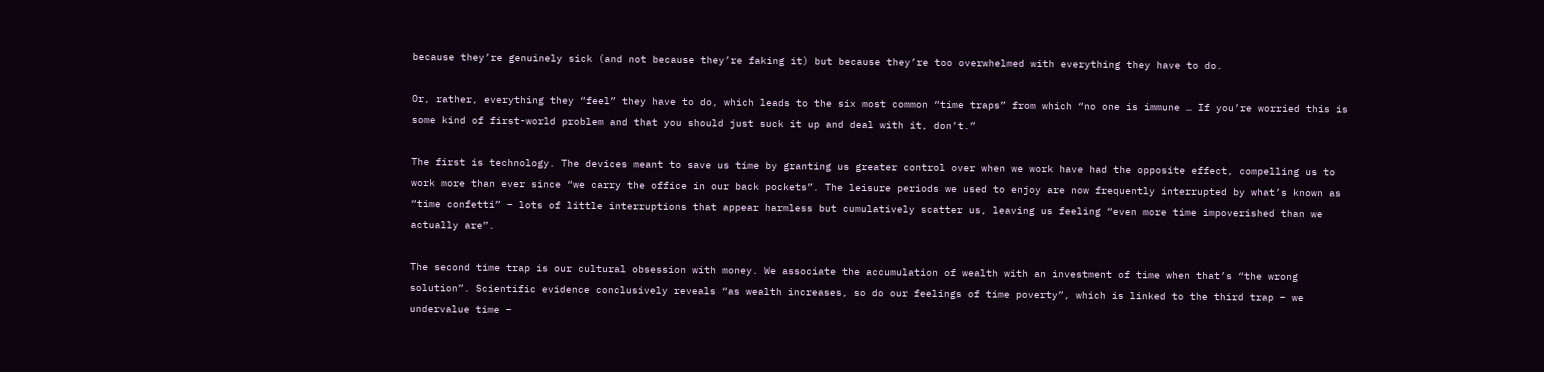because they’re genuinely sick (and not because they’re faking it) but because they’re too overwhelmed with everything they have to do.

Or, rather, everything they “feel” they have to do, which leads to the six most common “time traps” from which “no one is immune … If you’re worried this is some kind of first-world problem and that you should just suck it up and deal with it, don’t.”

The first is technology. The devices meant to save us time by granting us greater control over when we work have had the opposite effect, compelling us to work more than ever since “we carry the office in our back pockets”. The leisure periods we used to enjoy are now frequently interrupted by what’s known as “time confetti” – lots of little interruptions that appear harmless but cumulatively scatter us, leaving us feeling “even more time impoverished than we actually are”.

The second time trap is our cultural obsession with money. We associate the accumulation of wealth with an investment of time when that’s “the wrong solution”. Scientific evidence conclusively reveals “as wealth increases, so do our feelings of time poverty”, which is linked to the third trap – we undervalue time –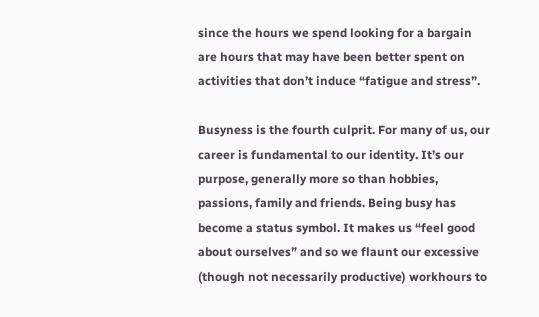since the hours we spend looking for a bargain are hours that may have been better spent on activities that don’t induce “fatigue and stress”.

Busyness is the fourth culprit. For many of us, our career is fundamental to our identity. It’s our purpose, generally more so than hobbies, passions, family and friends. Being busy has become a status symbol. It makes us “feel good about ourselves” and so we flaunt our excessive (though not necessarily productive) workhours to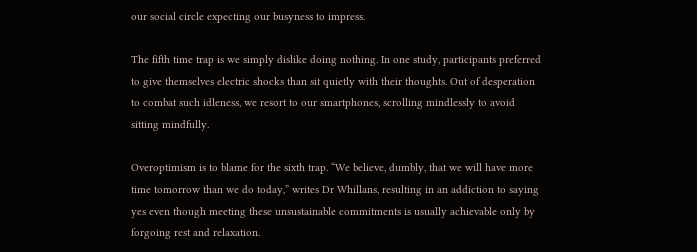our social circle expecting our busyness to impress.

The fifth time trap is we simply dislike doing nothing. In one study, participants preferred to give themselves electric shocks than sit quietly with their thoughts. Out of desperation to combat such idleness, we resort to our smartphones, scrolling mindlessly to avoid sitting mindfully.

Overoptimism is to blame for the sixth trap. “We believe, dumbly, that we will have more time tomorrow than we do today,” writes Dr Whillans, resulting in an addiction to saying yes even though meeting these unsustainable commitments is usually achievable only by forgoing rest and relaxation.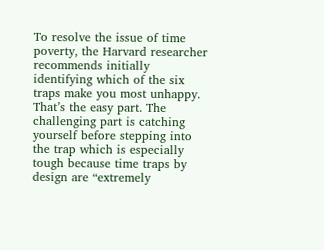To resolve the issue of time poverty, the Harvard researcher recommends initially identifying which of the six traps make you most unhappy. That’s the easy part. The challenging part is catching yourself before stepping into the trap which is especially tough because time traps by design are “extremely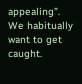appealing”. We habitually want to get caught.